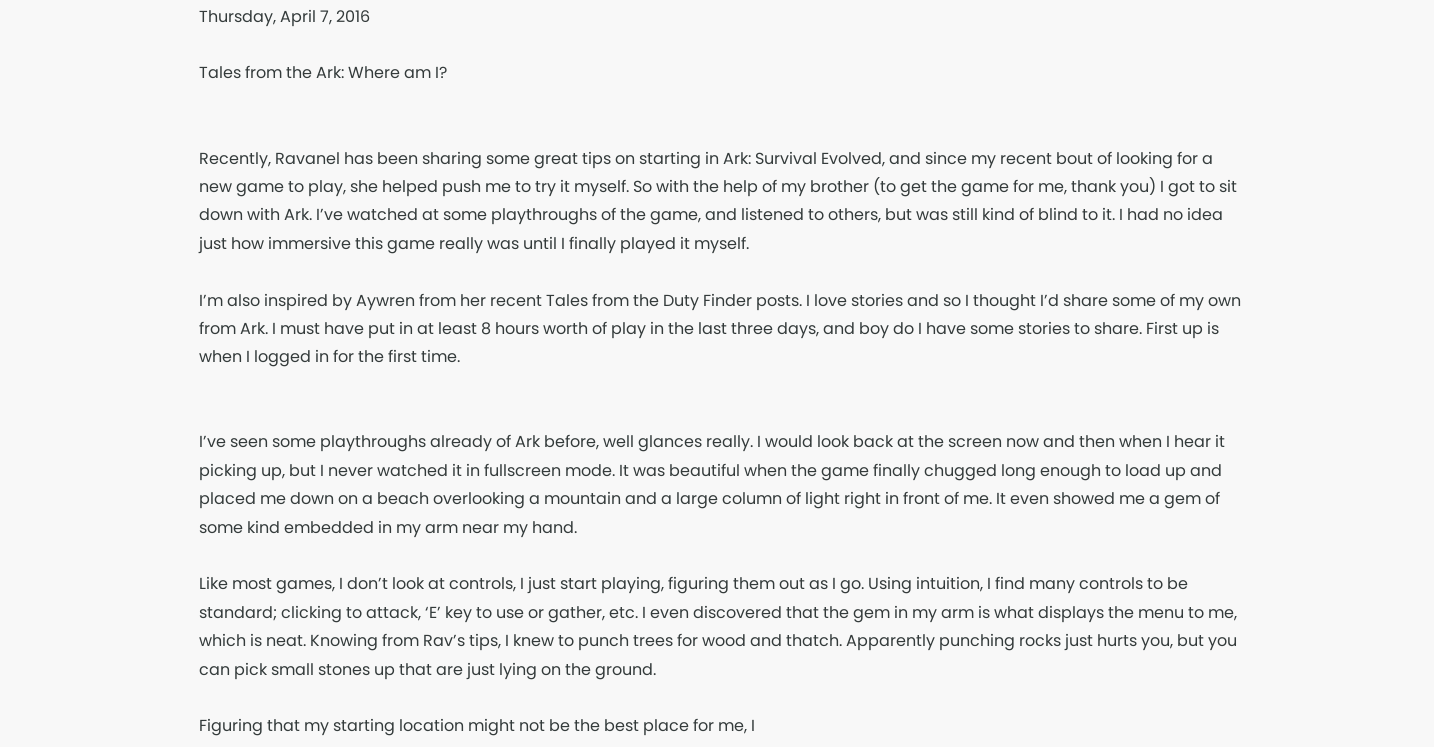Thursday, April 7, 2016

Tales from the Ark: Where am I?


Recently, Ravanel has been sharing some great tips on starting in Ark: Survival Evolved, and since my recent bout of looking for a new game to play, she helped push me to try it myself. So with the help of my brother (to get the game for me, thank you) I got to sit down with Ark. I’ve watched at some playthroughs of the game, and listened to others, but was still kind of blind to it. I had no idea just how immersive this game really was until I finally played it myself.

I’m also inspired by Aywren from her recent Tales from the Duty Finder posts. I love stories and so I thought I’d share some of my own from Ark. I must have put in at least 8 hours worth of play in the last three days, and boy do I have some stories to share. First up is when I logged in for the first time.


I’ve seen some playthroughs already of Ark before, well glances really. I would look back at the screen now and then when I hear it picking up, but I never watched it in fullscreen mode. It was beautiful when the game finally chugged long enough to load up and placed me down on a beach overlooking a mountain and a large column of light right in front of me. It even showed me a gem of some kind embedded in my arm near my hand.

Like most games, I don’t look at controls, I just start playing, figuring them out as I go. Using intuition, I find many controls to be standard; clicking to attack, ‘E’ key to use or gather, etc. I even discovered that the gem in my arm is what displays the menu to me, which is neat. Knowing from Rav’s tips, I knew to punch trees for wood and thatch. Apparently punching rocks just hurts you, but you can pick small stones up that are just lying on the ground.

Figuring that my starting location might not be the best place for me, I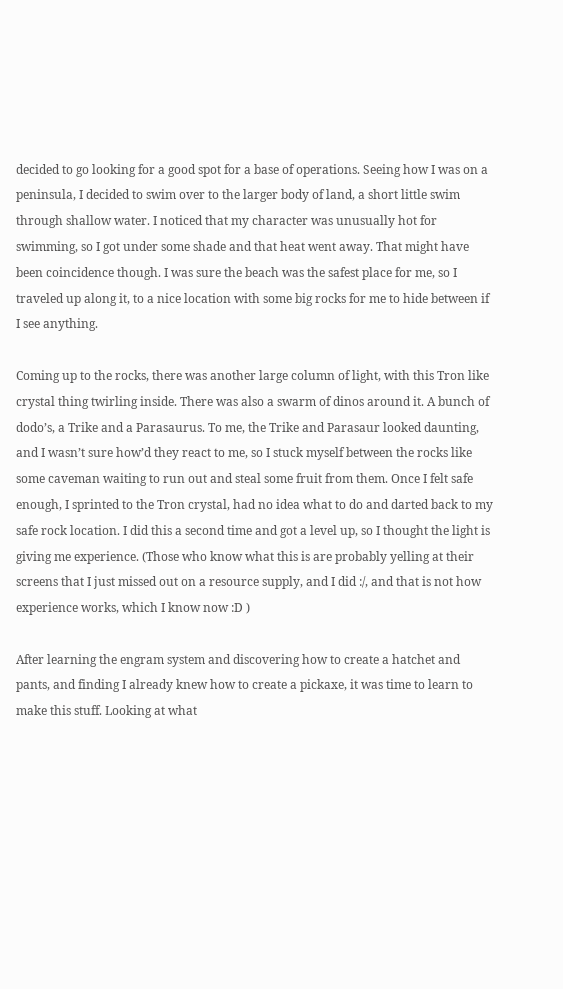decided to go looking for a good spot for a base of operations. Seeing how I was on a peninsula, I decided to swim over to the larger body of land, a short little swim through shallow water. I noticed that my character was unusually hot for swimming, so I got under some shade and that heat went away. That might have been coincidence though. I was sure the beach was the safest place for me, so I traveled up along it, to a nice location with some big rocks for me to hide between if I see anything.

Coming up to the rocks, there was another large column of light, with this Tron like crystal thing twirling inside. There was also a swarm of dinos around it. A bunch of dodo’s, a Trike and a Parasaurus. To me, the Trike and Parasaur looked daunting, and I wasn’t sure how’d they react to me, so I stuck myself between the rocks like some caveman waiting to run out and steal some fruit from them. Once I felt safe enough, I sprinted to the Tron crystal, had no idea what to do and darted back to my safe rock location. I did this a second time and got a level up, so I thought the light is giving me experience. (Those who know what this is are probably yelling at their screens that I just missed out on a resource supply, and I did :/, and that is not how experience works, which I know now :D )

After learning the engram system and discovering how to create a hatchet and pants, and finding I already knew how to create a pickaxe, it was time to learn to make this stuff. Looking at what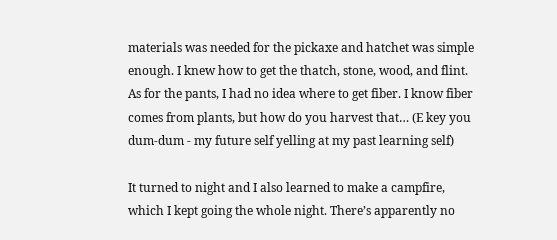materials was needed for the pickaxe and hatchet was simple enough. I knew how to get the thatch, stone, wood, and flint. As for the pants, I had no idea where to get fiber. I know fiber comes from plants, but how do you harvest that… (E key you dum-dum - my future self yelling at my past learning self)

It turned to night and I also learned to make a campfire, which I kept going the whole night. There’s apparently no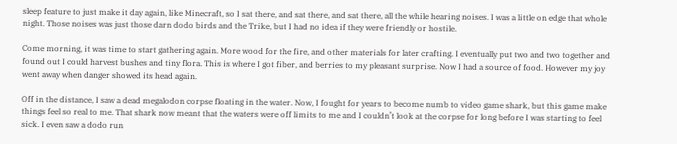sleep feature to just make it day again, like Minecraft, so I sat there, and sat there, and sat there, all the while hearing noises. I was a little on edge that whole night. Those noises was just those darn dodo birds and the Trike, but I had no idea if they were friendly or hostile.

Come morning, it was time to start gathering again. More wood for the fire, and other materials for later crafting. I eventually put two and two together and found out I could harvest bushes and tiny flora. This is where I got fiber, and berries to my pleasant surprise. Now I had a source of food. However my joy went away when danger showed its head again.

Off in the distance, I saw a dead megalodon corpse floating in the water. Now, I fought for years to become numb to video game shark, but this game make things feel so real to me. That shark now meant that the waters were off limits to me and I couldn’t look at the corpse for long before I was starting to feel sick. I even saw a dodo run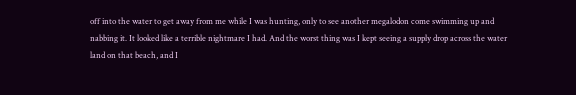off into the water to get away from me while I was hunting, only to see another megalodon come swimming up and nabbing it. It looked like a terrible nightmare I had. And the worst thing was I kept seeing a supply drop across the water land on that beach, and I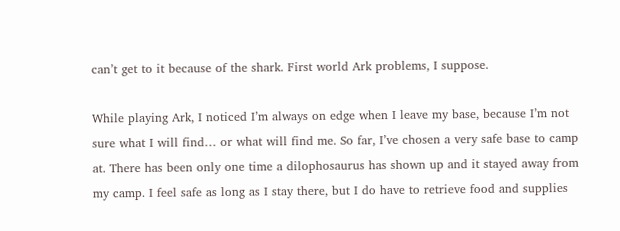can’t get to it because of the shark. First world Ark problems, I suppose.

While playing Ark, I noticed I’m always on edge when I leave my base, because I’m not sure what I will find… or what will find me. So far, I’ve chosen a very safe base to camp at. There has been only one time a dilophosaurus has shown up and it stayed away from my camp. I feel safe as long as I stay there, but I do have to retrieve food and supplies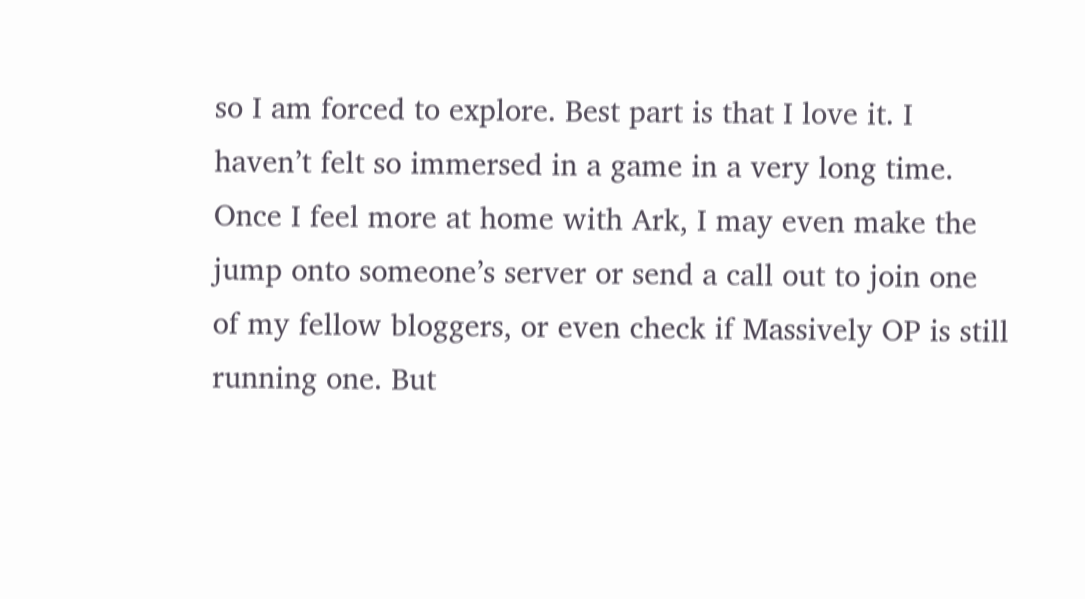so I am forced to explore. Best part is that I love it. I haven’t felt so immersed in a game in a very long time. Once I feel more at home with Ark, I may even make the jump onto someone’s server or send a call out to join one of my fellow bloggers, or even check if Massively OP is still running one. But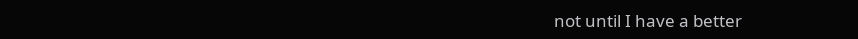not until I have a better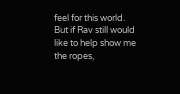feel for this world. But if Rav still would like to help show me the ropes,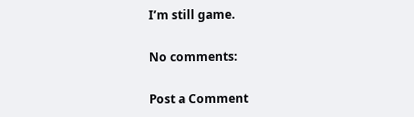I’m still game.

No comments:

Post a Comment